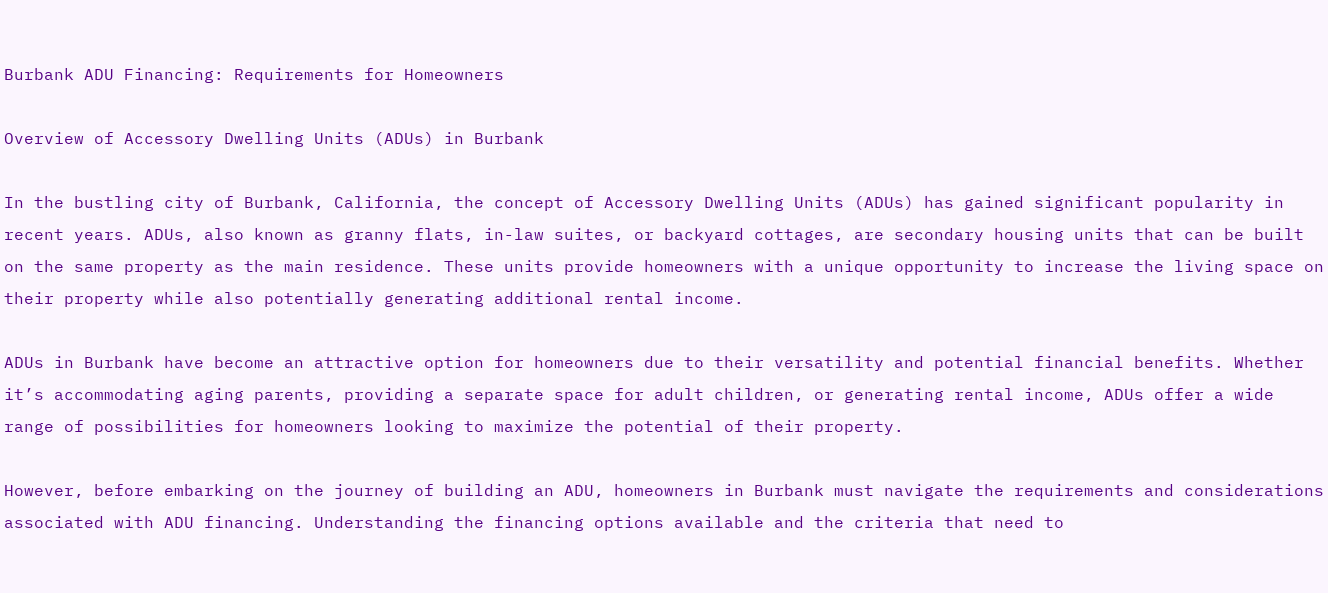Burbank ADU Financing: Requirements for Homeowners

Overview of Accessory Dwelling Units (ADUs) in Burbank

In the bustling city of Burbank, California, the concept of Accessory Dwelling Units (ADUs) has gained significant popularity in recent years. ADUs, also known as granny flats, in-law suites, or backyard cottages, are secondary housing units that can be built on the same property as the main residence. These units provide homeowners with a unique opportunity to increase the living space on their property while also potentially generating additional rental income.

ADUs in Burbank have become an attractive option for homeowners due to their versatility and potential financial benefits. Whether it’s accommodating aging parents, providing a separate space for adult children, or generating rental income, ADUs offer a wide range of possibilities for homeowners looking to maximize the potential of their property.

However, before embarking on the journey of building an ADU, homeowners in Burbank must navigate the requirements and considerations associated with ADU financing. Understanding the financing options available and the criteria that need to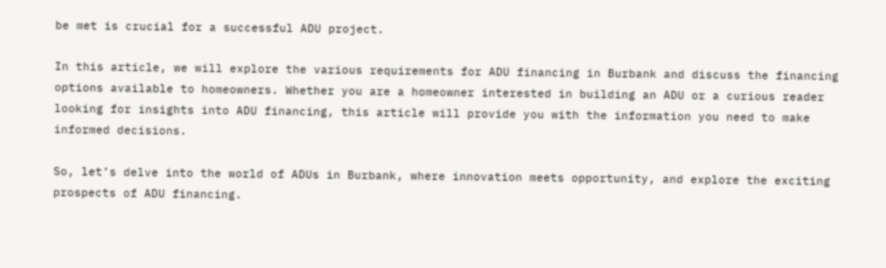be met is crucial for a successful ADU project.

In this article, we will explore the various requirements for ADU financing in Burbank and discuss the financing options available to homeowners. Whether you are a homeowner interested in building an ADU or a curious reader looking for insights into ADU financing, this article will provide you with the information you need to make informed decisions.

So, let’s delve into the world of ADUs in Burbank, where innovation meets opportunity, and explore the exciting prospects of ADU financing.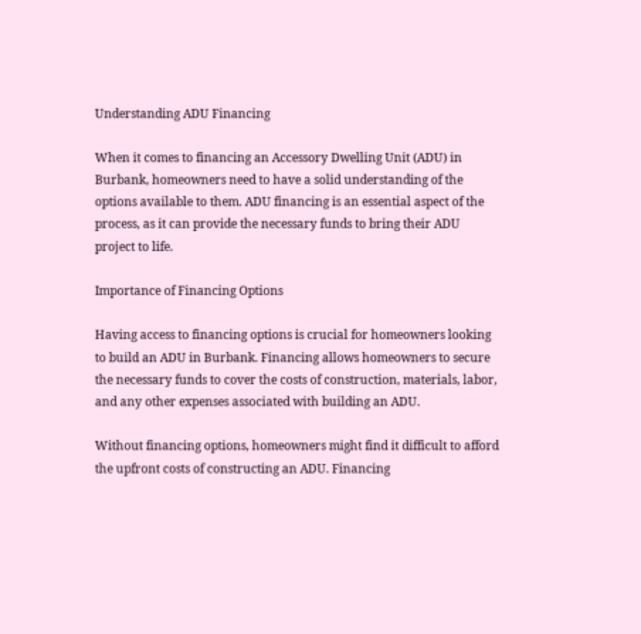Understanding ADU Financing

When it comes to financing an Accessory Dwelling Unit (ADU) in Burbank, homeowners need to have a solid understanding of the options available to them. ADU financing is an essential aspect of the process, as it can provide the necessary funds to bring their ADU project to life.

Importance of Financing Options

Having access to financing options is crucial for homeowners looking to build an ADU in Burbank. Financing allows homeowners to secure the necessary funds to cover the costs of construction, materials, labor, and any other expenses associated with building an ADU.

Without financing options, homeowners might find it difficult to afford the upfront costs of constructing an ADU. Financing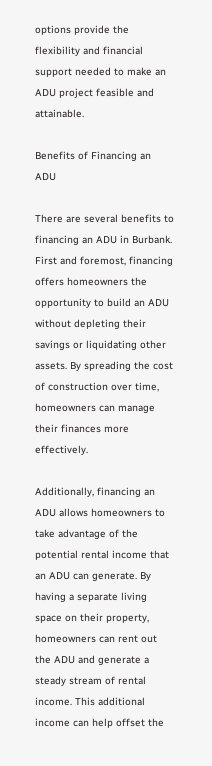options provide the flexibility and financial support needed to make an ADU project feasible and attainable.

Benefits of Financing an ADU

There are several benefits to financing an ADU in Burbank. First and foremost, financing offers homeowners the opportunity to build an ADU without depleting their savings or liquidating other assets. By spreading the cost of construction over time, homeowners can manage their finances more effectively.

Additionally, financing an ADU allows homeowners to take advantage of the potential rental income that an ADU can generate. By having a separate living space on their property, homeowners can rent out the ADU and generate a steady stream of rental income. This additional income can help offset the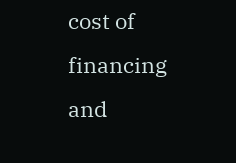cost of financing and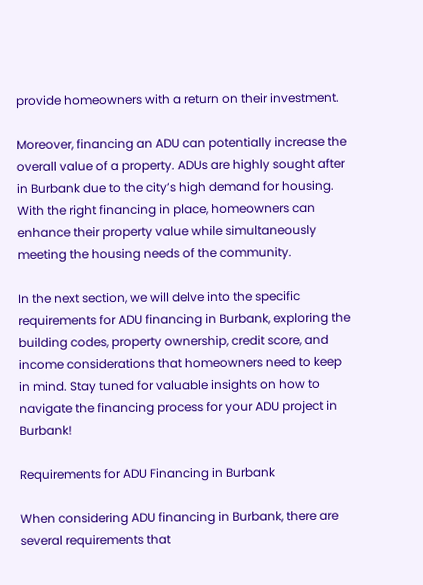provide homeowners with a return on their investment.

Moreover, financing an ADU can potentially increase the overall value of a property. ADUs are highly sought after in Burbank due to the city’s high demand for housing. With the right financing in place, homeowners can enhance their property value while simultaneously meeting the housing needs of the community.

In the next section, we will delve into the specific requirements for ADU financing in Burbank, exploring the building codes, property ownership, credit score, and income considerations that homeowners need to keep in mind. Stay tuned for valuable insights on how to navigate the financing process for your ADU project in Burbank!

Requirements for ADU Financing in Burbank

When considering ADU financing in Burbank, there are several requirements that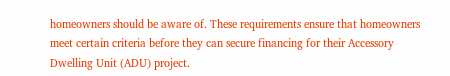homeowners should be aware of. These requirements ensure that homeowners meet certain criteria before they can secure financing for their Accessory Dwelling Unit (ADU) project.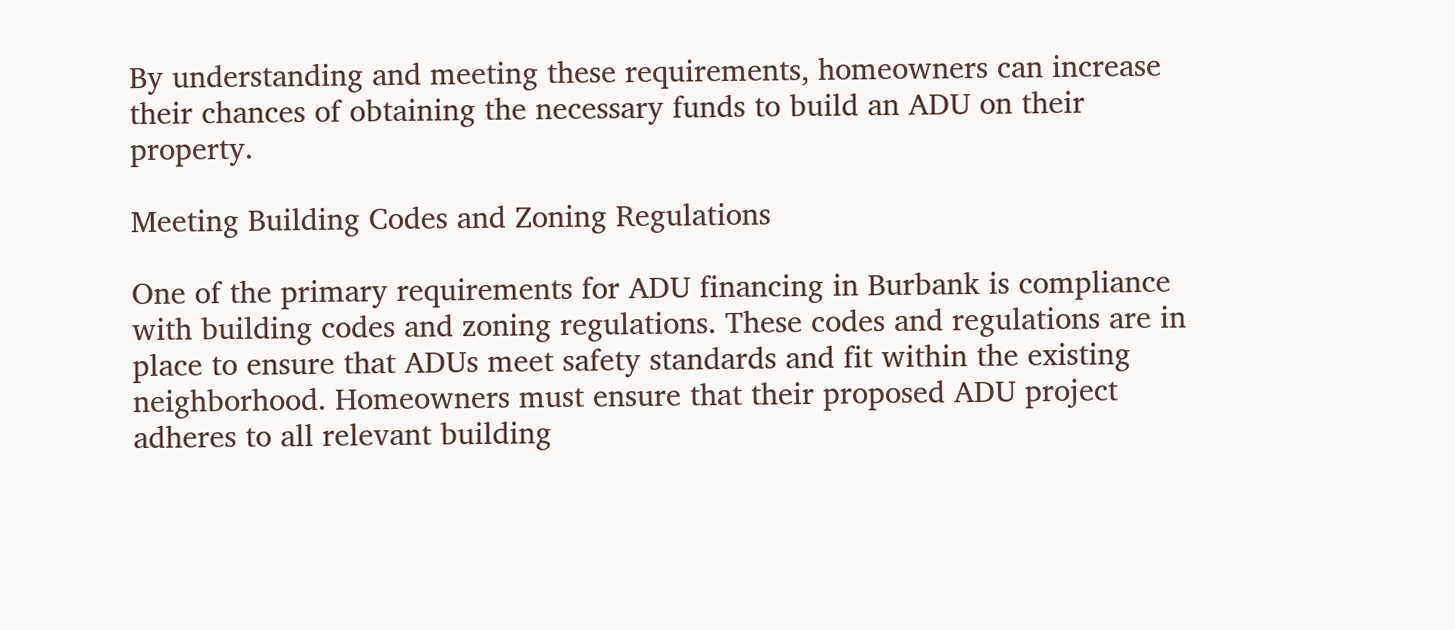By understanding and meeting these requirements, homeowners can increase their chances of obtaining the necessary funds to build an ADU on their property.

Meeting Building Codes and Zoning Regulations

One of the primary requirements for ADU financing in Burbank is compliance with building codes and zoning regulations. These codes and regulations are in place to ensure that ADUs meet safety standards and fit within the existing neighborhood. Homeowners must ensure that their proposed ADU project adheres to all relevant building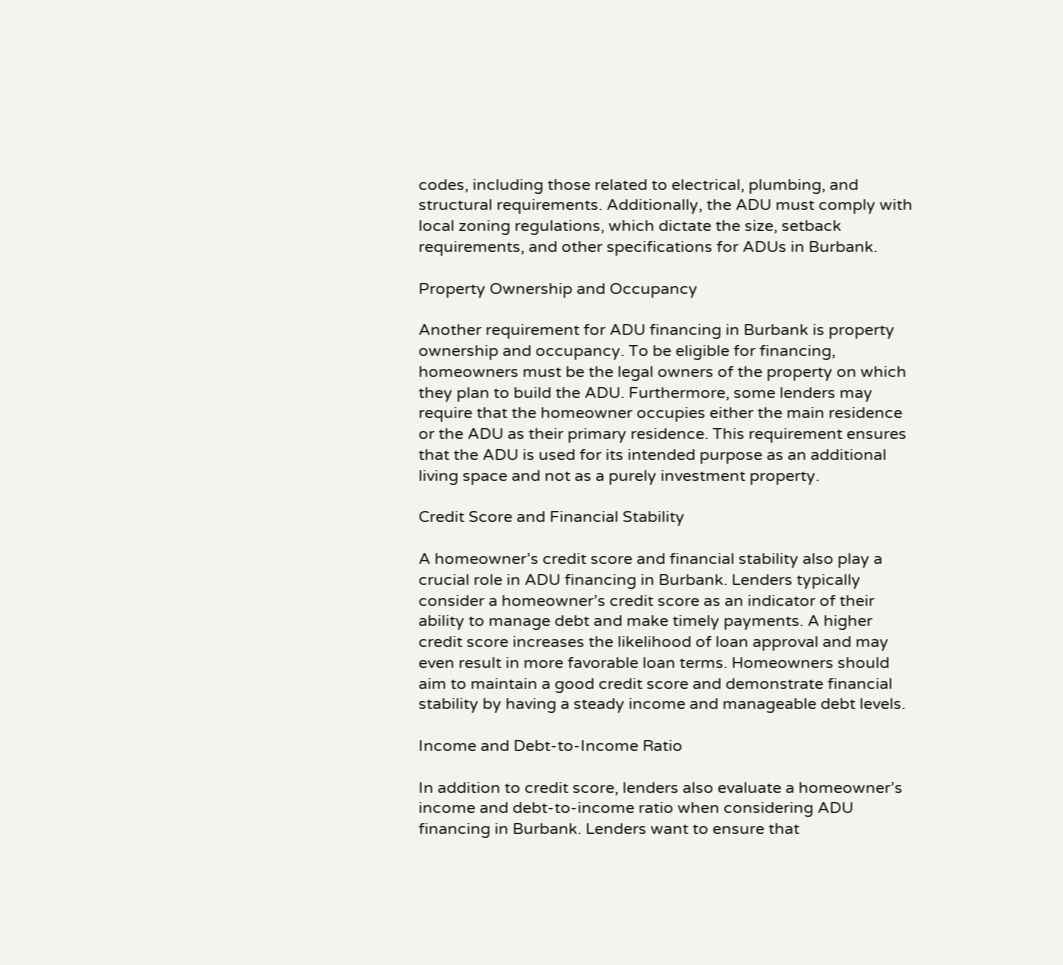codes, including those related to electrical, plumbing, and structural requirements. Additionally, the ADU must comply with local zoning regulations, which dictate the size, setback requirements, and other specifications for ADUs in Burbank.

Property Ownership and Occupancy

Another requirement for ADU financing in Burbank is property ownership and occupancy. To be eligible for financing, homeowners must be the legal owners of the property on which they plan to build the ADU. Furthermore, some lenders may require that the homeowner occupies either the main residence or the ADU as their primary residence. This requirement ensures that the ADU is used for its intended purpose as an additional living space and not as a purely investment property.

Credit Score and Financial Stability

A homeowner’s credit score and financial stability also play a crucial role in ADU financing in Burbank. Lenders typically consider a homeowner’s credit score as an indicator of their ability to manage debt and make timely payments. A higher credit score increases the likelihood of loan approval and may even result in more favorable loan terms. Homeowners should aim to maintain a good credit score and demonstrate financial stability by having a steady income and manageable debt levels.

Income and Debt-to-Income Ratio

In addition to credit score, lenders also evaluate a homeowner’s income and debt-to-income ratio when considering ADU financing in Burbank. Lenders want to ensure that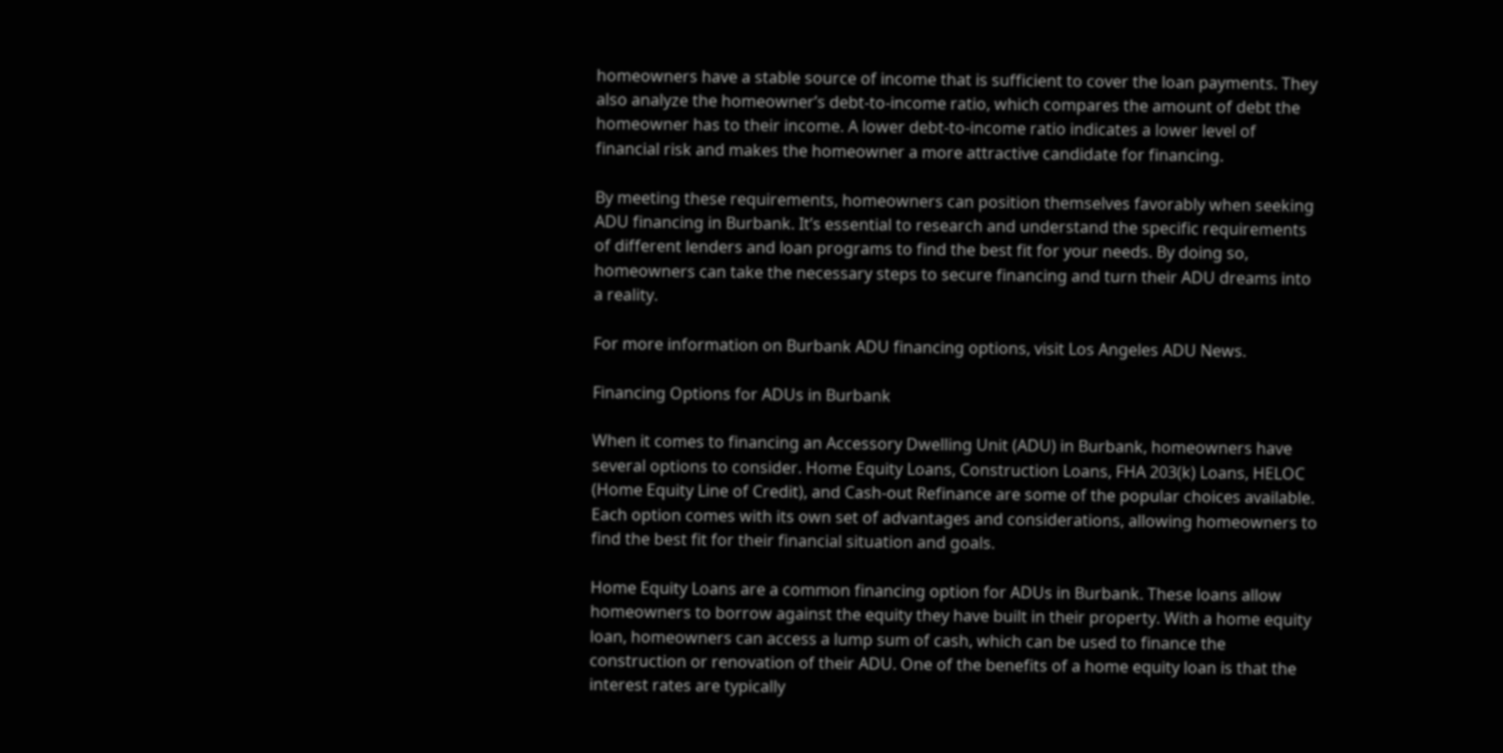homeowners have a stable source of income that is sufficient to cover the loan payments. They also analyze the homeowner’s debt-to-income ratio, which compares the amount of debt the homeowner has to their income. A lower debt-to-income ratio indicates a lower level of financial risk and makes the homeowner a more attractive candidate for financing.

By meeting these requirements, homeowners can position themselves favorably when seeking ADU financing in Burbank. It’s essential to research and understand the specific requirements of different lenders and loan programs to find the best fit for your needs. By doing so, homeowners can take the necessary steps to secure financing and turn their ADU dreams into a reality.

For more information on Burbank ADU financing options, visit Los Angeles ADU News.

Financing Options for ADUs in Burbank

When it comes to financing an Accessory Dwelling Unit (ADU) in Burbank, homeowners have several options to consider. Home Equity Loans, Construction Loans, FHA 203(k) Loans, HELOC (Home Equity Line of Credit), and Cash-out Refinance are some of the popular choices available. Each option comes with its own set of advantages and considerations, allowing homeowners to find the best fit for their financial situation and goals.

Home Equity Loans are a common financing option for ADUs in Burbank. These loans allow homeowners to borrow against the equity they have built in their property. With a home equity loan, homeowners can access a lump sum of cash, which can be used to finance the construction or renovation of their ADU. One of the benefits of a home equity loan is that the interest rates are typically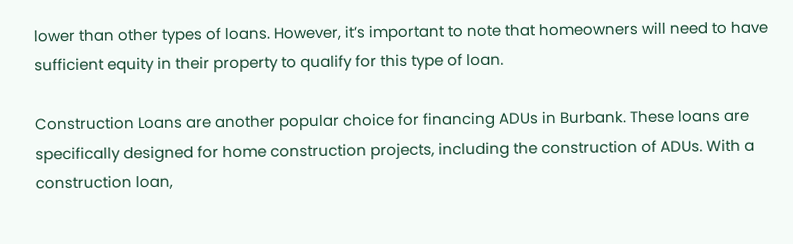lower than other types of loans. However, it’s important to note that homeowners will need to have sufficient equity in their property to qualify for this type of loan.

Construction Loans are another popular choice for financing ADUs in Burbank. These loans are specifically designed for home construction projects, including the construction of ADUs. With a construction loan,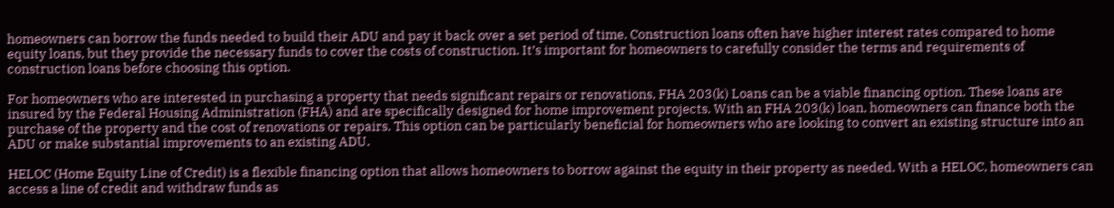homeowners can borrow the funds needed to build their ADU and pay it back over a set period of time. Construction loans often have higher interest rates compared to home equity loans, but they provide the necessary funds to cover the costs of construction. It’s important for homeowners to carefully consider the terms and requirements of construction loans before choosing this option.

For homeowners who are interested in purchasing a property that needs significant repairs or renovations, FHA 203(k) Loans can be a viable financing option. These loans are insured by the Federal Housing Administration (FHA) and are specifically designed for home improvement projects. With an FHA 203(k) loan, homeowners can finance both the purchase of the property and the cost of renovations or repairs. This option can be particularly beneficial for homeowners who are looking to convert an existing structure into an ADU or make substantial improvements to an existing ADU.

HELOC (Home Equity Line of Credit) is a flexible financing option that allows homeowners to borrow against the equity in their property as needed. With a HELOC, homeowners can access a line of credit and withdraw funds as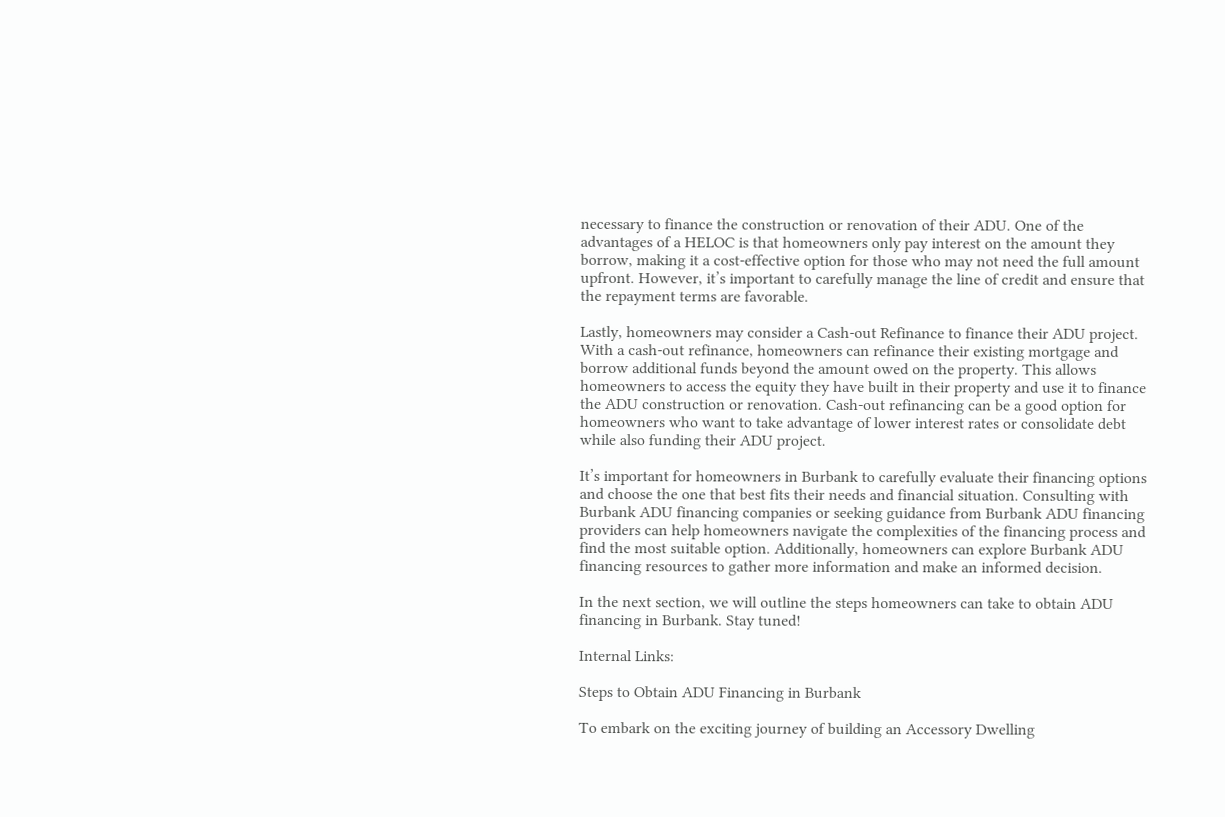necessary to finance the construction or renovation of their ADU. One of the advantages of a HELOC is that homeowners only pay interest on the amount they borrow, making it a cost-effective option for those who may not need the full amount upfront. However, it’s important to carefully manage the line of credit and ensure that the repayment terms are favorable.

Lastly, homeowners may consider a Cash-out Refinance to finance their ADU project. With a cash-out refinance, homeowners can refinance their existing mortgage and borrow additional funds beyond the amount owed on the property. This allows homeowners to access the equity they have built in their property and use it to finance the ADU construction or renovation. Cash-out refinancing can be a good option for homeowners who want to take advantage of lower interest rates or consolidate debt while also funding their ADU project.

It’s important for homeowners in Burbank to carefully evaluate their financing options and choose the one that best fits their needs and financial situation. Consulting with Burbank ADU financing companies or seeking guidance from Burbank ADU financing providers can help homeowners navigate the complexities of the financing process and find the most suitable option. Additionally, homeowners can explore Burbank ADU financing resources to gather more information and make an informed decision.

In the next section, we will outline the steps homeowners can take to obtain ADU financing in Burbank. Stay tuned!

Internal Links:

Steps to Obtain ADU Financing in Burbank

To embark on the exciting journey of building an Accessory Dwelling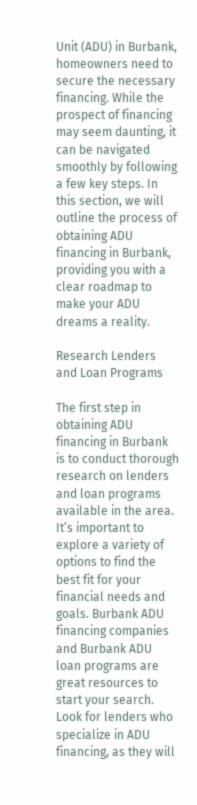Unit (ADU) in Burbank, homeowners need to secure the necessary financing. While the prospect of financing may seem daunting, it can be navigated smoothly by following a few key steps. In this section, we will outline the process of obtaining ADU financing in Burbank, providing you with a clear roadmap to make your ADU dreams a reality.

Research Lenders and Loan Programs

The first step in obtaining ADU financing in Burbank is to conduct thorough research on lenders and loan programs available in the area. It’s important to explore a variety of options to find the best fit for your financial needs and goals. Burbank ADU financing companies and Burbank ADU loan programs are great resources to start your search. Look for lenders who specialize in ADU financing, as they will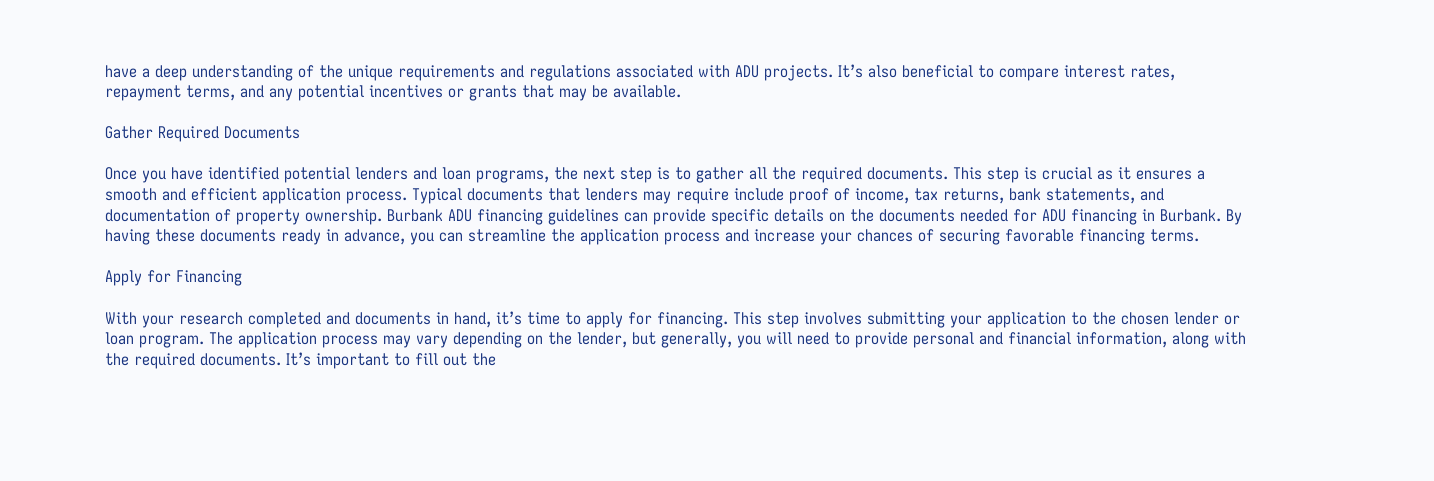have a deep understanding of the unique requirements and regulations associated with ADU projects. It’s also beneficial to compare interest rates, repayment terms, and any potential incentives or grants that may be available.

Gather Required Documents

Once you have identified potential lenders and loan programs, the next step is to gather all the required documents. This step is crucial as it ensures a smooth and efficient application process. Typical documents that lenders may require include proof of income, tax returns, bank statements, and documentation of property ownership. Burbank ADU financing guidelines can provide specific details on the documents needed for ADU financing in Burbank. By having these documents ready in advance, you can streamline the application process and increase your chances of securing favorable financing terms.

Apply for Financing

With your research completed and documents in hand, it’s time to apply for financing. This step involves submitting your application to the chosen lender or loan program. The application process may vary depending on the lender, but generally, you will need to provide personal and financial information, along with the required documents. It’s important to fill out the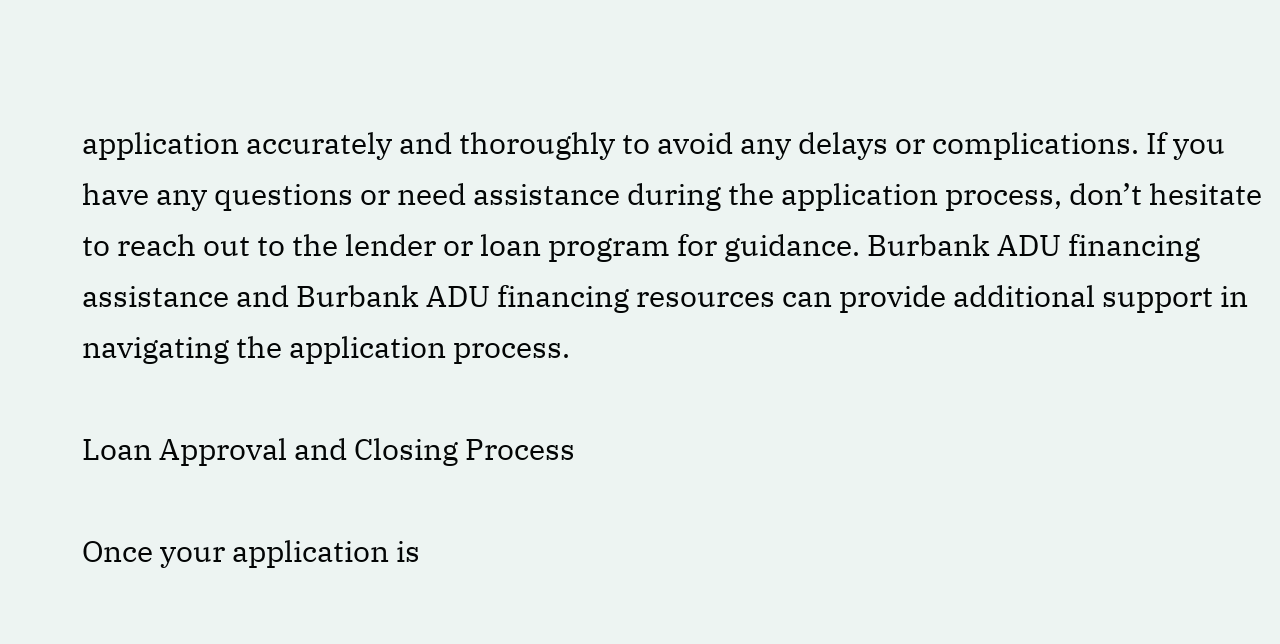application accurately and thoroughly to avoid any delays or complications. If you have any questions or need assistance during the application process, don’t hesitate to reach out to the lender or loan program for guidance. Burbank ADU financing assistance and Burbank ADU financing resources can provide additional support in navigating the application process.

Loan Approval and Closing Process

Once your application is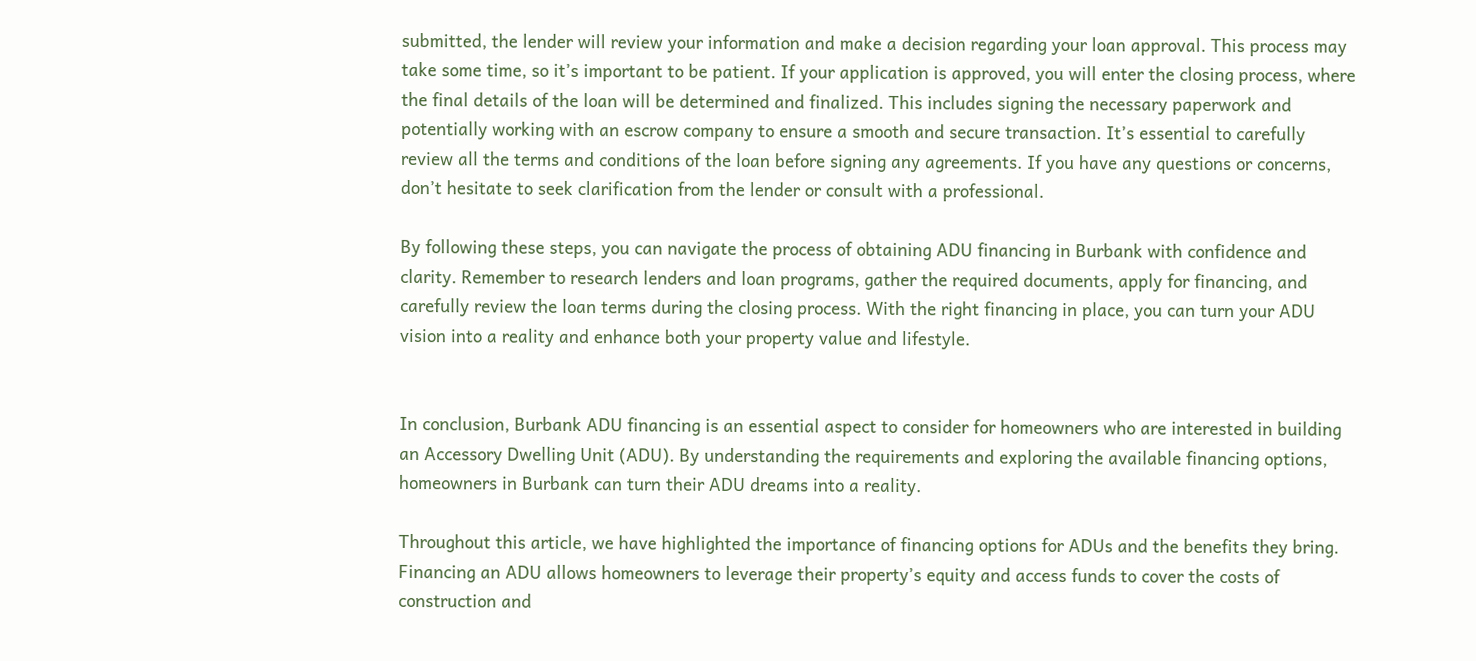submitted, the lender will review your information and make a decision regarding your loan approval. This process may take some time, so it’s important to be patient. If your application is approved, you will enter the closing process, where the final details of the loan will be determined and finalized. This includes signing the necessary paperwork and potentially working with an escrow company to ensure a smooth and secure transaction. It’s essential to carefully review all the terms and conditions of the loan before signing any agreements. If you have any questions or concerns, don’t hesitate to seek clarification from the lender or consult with a professional.

By following these steps, you can navigate the process of obtaining ADU financing in Burbank with confidence and clarity. Remember to research lenders and loan programs, gather the required documents, apply for financing, and carefully review the loan terms during the closing process. With the right financing in place, you can turn your ADU vision into a reality and enhance both your property value and lifestyle.


In conclusion, Burbank ADU financing is an essential aspect to consider for homeowners who are interested in building an Accessory Dwelling Unit (ADU). By understanding the requirements and exploring the available financing options, homeowners in Burbank can turn their ADU dreams into a reality.

Throughout this article, we have highlighted the importance of financing options for ADUs and the benefits they bring. Financing an ADU allows homeowners to leverage their property’s equity and access funds to cover the costs of construction and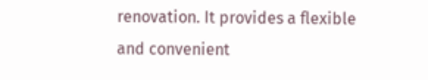renovation. It provides a flexible and convenient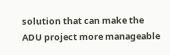solution that can make the ADU project more manageable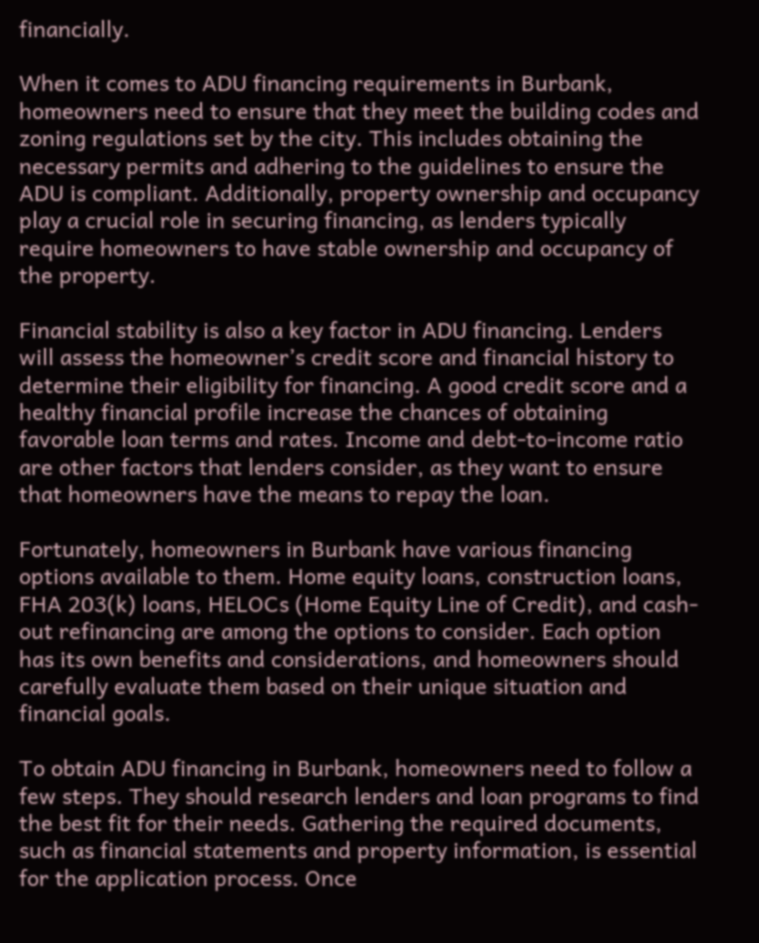financially.

When it comes to ADU financing requirements in Burbank, homeowners need to ensure that they meet the building codes and zoning regulations set by the city. This includes obtaining the necessary permits and adhering to the guidelines to ensure the ADU is compliant. Additionally, property ownership and occupancy play a crucial role in securing financing, as lenders typically require homeowners to have stable ownership and occupancy of the property.

Financial stability is also a key factor in ADU financing. Lenders will assess the homeowner’s credit score and financial history to determine their eligibility for financing. A good credit score and a healthy financial profile increase the chances of obtaining favorable loan terms and rates. Income and debt-to-income ratio are other factors that lenders consider, as they want to ensure that homeowners have the means to repay the loan.

Fortunately, homeowners in Burbank have various financing options available to them. Home equity loans, construction loans, FHA 203(k) loans, HELOCs (Home Equity Line of Credit), and cash-out refinancing are among the options to consider. Each option has its own benefits and considerations, and homeowners should carefully evaluate them based on their unique situation and financial goals.

To obtain ADU financing in Burbank, homeowners need to follow a few steps. They should research lenders and loan programs to find the best fit for their needs. Gathering the required documents, such as financial statements and property information, is essential for the application process. Once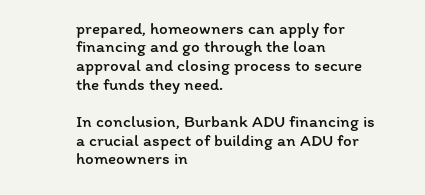prepared, homeowners can apply for financing and go through the loan approval and closing process to secure the funds they need.

In conclusion, Burbank ADU financing is a crucial aspect of building an ADU for homeowners in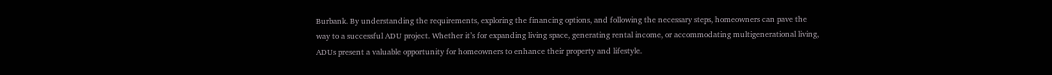Burbank. By understanding the requirements, exploring the financing options, and following the necessary steps, homeowners can pave the way to a successful ADU project. Whether it’s for expanding living space, generating rental income, or accommodating multigenerational living, ADUs present a valuable opportunity for homeowners to enhance their property and lifestyle.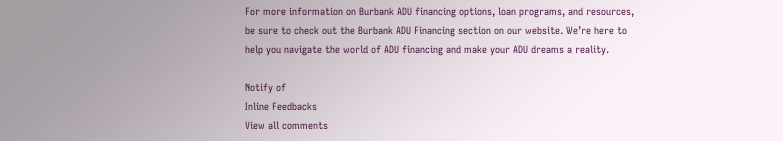For more information on Burbank ADU financing options, loan programs, and resources, be sure to check out the Burbank ADU Financing section on our website. We’re here to help you navigate the world of ADU financing and make your ADU dreams a reality.

Notify of
Inline Feedbacks
View all comments